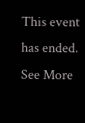This event has ended. See More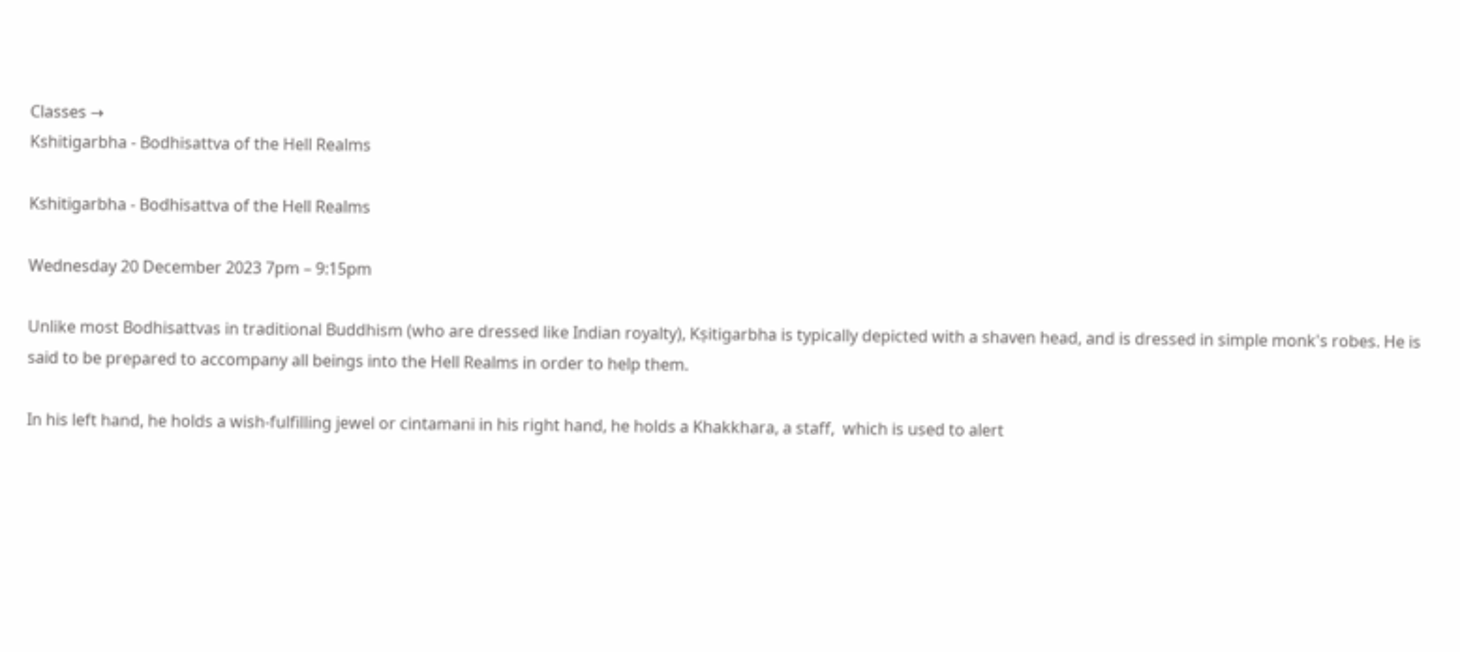Classes →
Kshitigarbha - Bodhisattva of the Hell Realms

Kshitigarbha - Bodhisattva of the Hell Realms

Wednesday 20 December 2023 7pm – 9:15pm

Unlike most Bodhisattvas in traditional Buddhism (who are dressed like Indian royalty), Kṣitigarbha is typically depicted with a shaven head, and is dressed in simple monk's robes. He is said to be prepared to accompany all beings into the Hell Realms in order to help them.

In his left hand, he holds a wish-fulfilling jewel or cintamani in his right hand, he holds a Khakkhara, a staff,  which is used to alert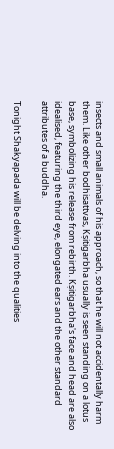insects and small animals of his approach, so that he will not accidentally harm them. Like other bodhisattvas, Kṣitigarbha usually is seen standing on a lotus base, symbolizing his release from rebirth. Kṣitigarbha's face and head are also idealised, featuring the third eye, elongated ears and the other standard attributes of a buddha.

Tonight Shakyapada will be delving into the qualities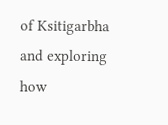of Ksitigarbha and exploring how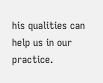his qualities can help us in our practice.